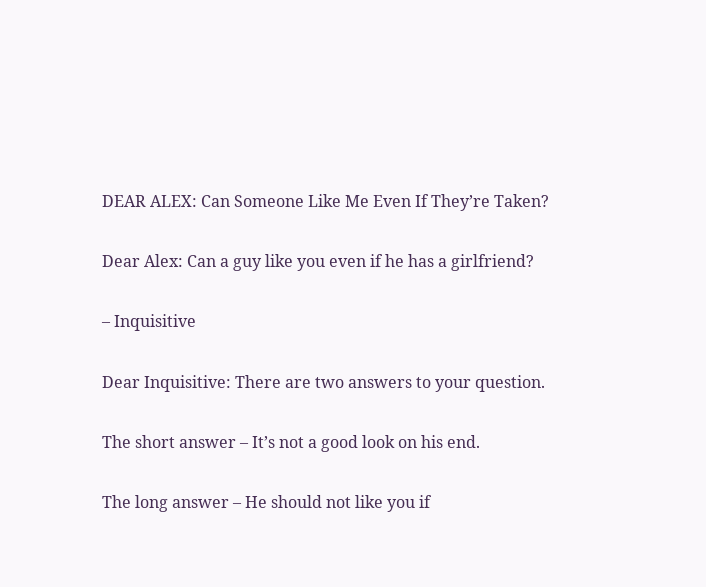DEAR ALEX: Can Someone Like Me Even If They’re Taken?

Dear Alex: Can a guy like you even if he has a girlfriend?

– Inquisitive

Dear Inquisitive: There are two answers to your question.

The short answer – It’s not a good look on his end.

The long answer – He should not like you if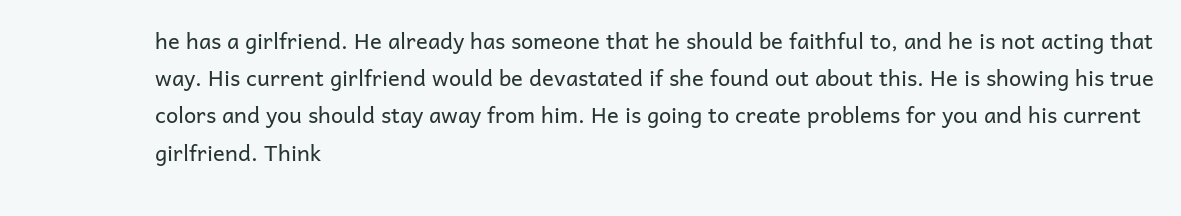he has a girlfriend. He already has someone that he should be faithful to, and he is not acting that way. His current girlfriend would be devastated if she found out about this. He is showing his true colors and you should stay away from him. He is going to create problems for you and his current girlfriend. Think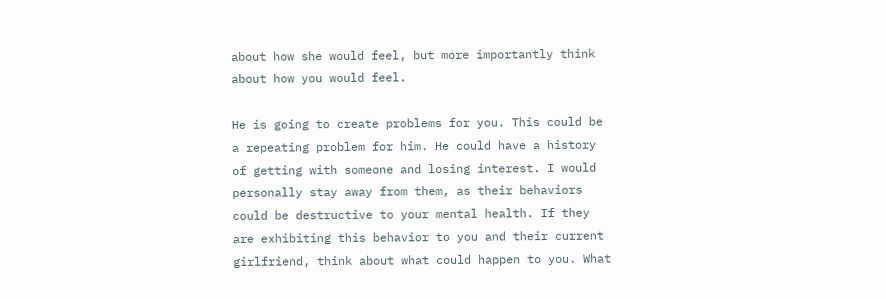about how she would feel, but more importantly think about how you would feel.

He is going to create problems for you. This could be a repeating problem for him. He could have a history of getting with someone and losing interest. I would personally stay away from them, as their behaviors could be destructive to your mental health. If they are exhibiting this behavior to you and their current girlfriend, think about what could happen to you. What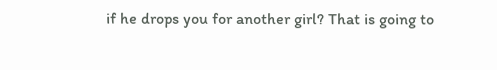if he drops you for another girl? That is going to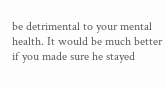be detrimental to your mental health. It would be much better if you made sure he stayed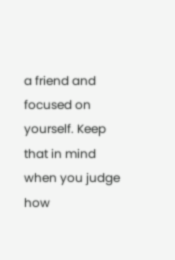a friend and focused on yourself. Keep that in mind when you judge how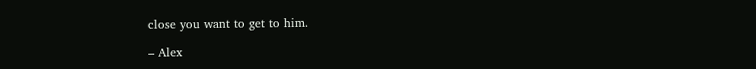close you want to get to him.

– Alex